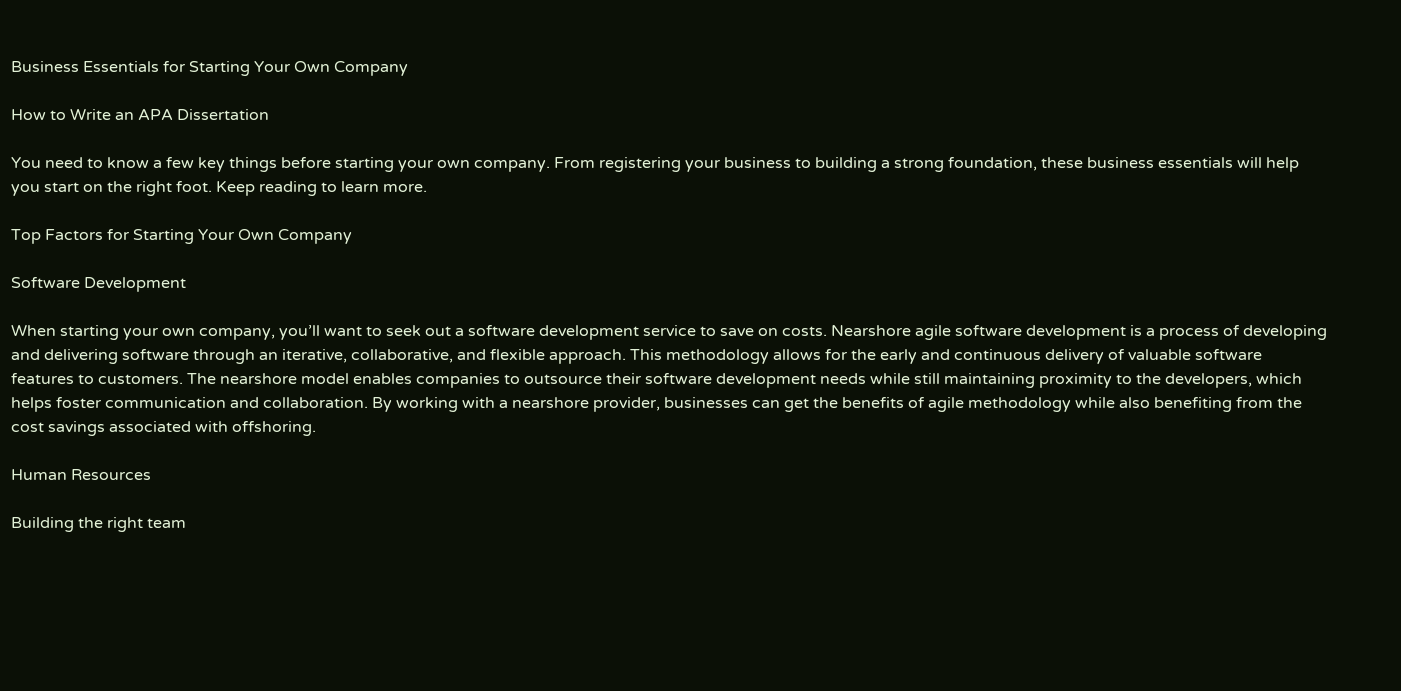Business Essentials for Starting Your Own Company

How to Write an APA Dissertation

You need to know a few key things before starting your own company. From registering your business to building a strong foundation, these business essentials will help you start on the right foot. Keep reading to learn more.

Top Factors for Starting Your Own Company

Software Development

When starting your own company, you’ll want to seek out a software development service to save on costs. Nearshore agile software development is a process of developing and delivering software through an iterative, collaborative, and flexible approach. This methodology allows for the early and continuous delivery of valuable software features to customers. The nearshore model enables companies to outsource their software development needs while still maintaining proximity to the developers, which helps foster communication and collaboration. By working with a nearshore provider, businesses can get the benefits of agile methodology while also benefiting from the cost savings associated with offshoring.

Human Resources

Building the right team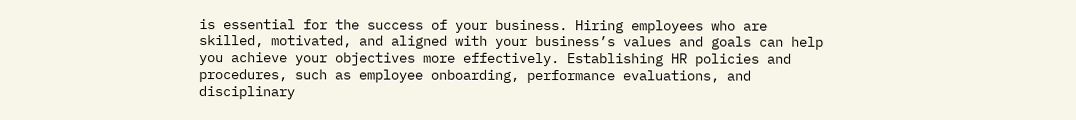is essential for the success of your business. Hiring employees who are skilled, motivated, and aligned with your business’s values and goals can help you achieve your objectives more effectively. Establishing HR policies and procedures, such as employee onboarding, performance evaluations, and disciplinary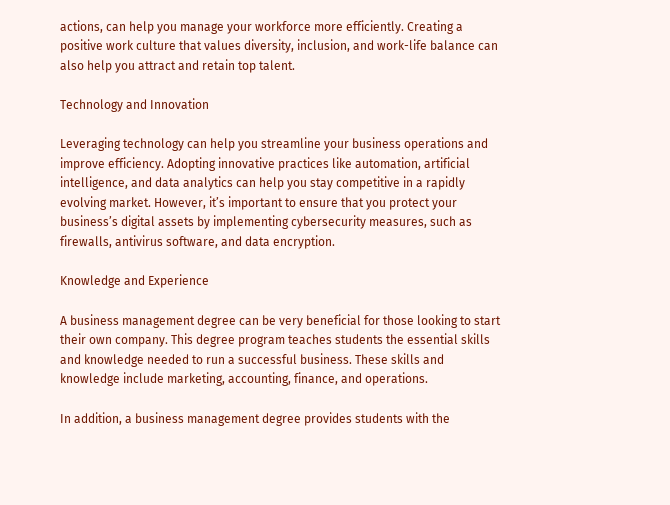actions, can help you manage your workforce more efficiently. Creating a positive work culture that values diversity, inclusion, and work-life balance can also help you attract and retain top talent.

Technology and Innovation

Leveraging technology can help you streamline your business operations and improve efficiency. Adopting innovative practices like automation, artificial intelligence, and data analytics can help you stay competitive in a rapidly evolving market. However, it’s important to ensure that you protect your business’s digital assets by implementing cybersecurity measures, such as firewalls, antivirus software, and data encryption.

Knowledge and Experience

A business management degree can be very beneficial for those looking to start their own company. This degree program teaches students the essential skills and knowledge needed to run a successful business. These skills and knowledge include marketing, accounting, finance, and operations.

In addition, a business management degree provides students with the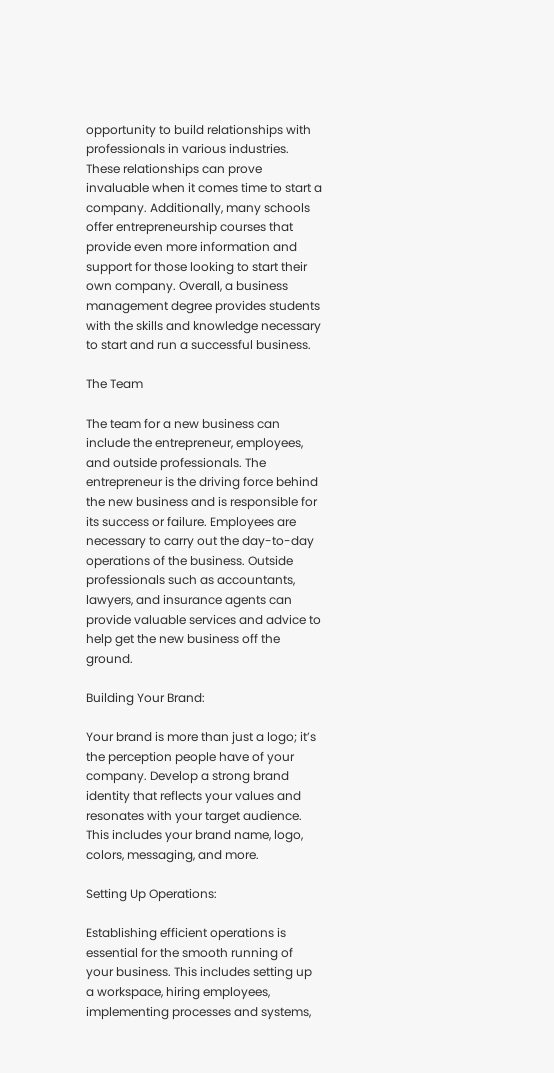opportunity to build relationships with professionals in various industries. These relationships can prove invaluable when it comes time to start a company. Additionally, many schools offer entrepreneurship courses that provide even more information and support for those looking to start their own company. Overall, a business management degree provides students with the skills and knowledge necessary to start and run a successful business.

The Team

The team for a new business can include the entrepreneur, employees, and outside professionals. The entrepreneur is the driving force behind the new business and is responsible for its success or failure. Employees are necessary to carry out the day-to-day operations of the business. Outside professionals such as accountants, lawyers, and insurance agents can provide valuable services and advice to help get the new business off the ground.

Building Your Brand:

Your brand is more than just a logo; it’s the perception people have of your company. Develop a strong brand identity that reflects your values and resonates with your target audience. This includes your brand name, logo, colors, messaging, and more.

Setting Up Operations:

Establishing efficient operations is essential for the smooth running of your business. This includes setting up a workspace, hiring employees, implementing processes and systems,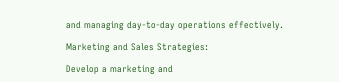and managing day-to-day operations effectively.

Marketing and Sales Strategies:

Develop a marketing and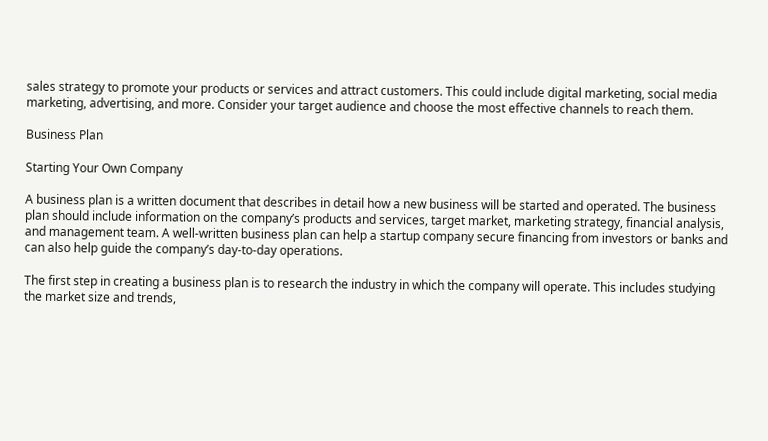sales strategy to promote your products or services and attract customers. This could include digital marketing, social media marketing, advertising, and more. Consider your target audience and choose the most effective channels to reach them.

Business Plan

Starting Your Own Company

A business plan is a written document that describes in detail how a new business will be started and operated. The business plan should include information on the company’s products and services, target market, marketing strategy, financial analysis, and management team. A well-written business plan can help a startup company secure financing from investors or banks and can also help guide the company’s day-to-day operations.

The first step in creating a business plan is to research the industry in which the company will operate. This includes studying the market size and trends,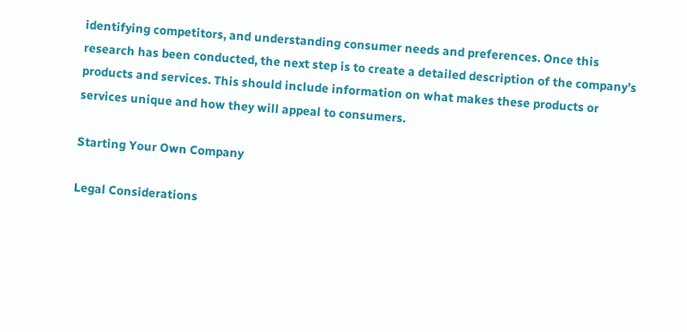identifying competitors, and understanding consumer needs and preferences. Once this research has been conducted, the next step is to create a detailed description of the company’s products and services. This should include information on what makes these products or services unique and how they will appeal to consumers.

Starting Your Own Company

Legal Considerations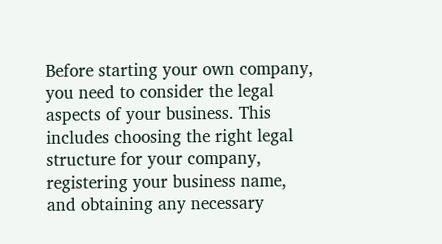Before starting your own company, you need to consider the legal aspects of your business. This includes choosing the right legal structure for your company, registering your business name, and obtaining any necessary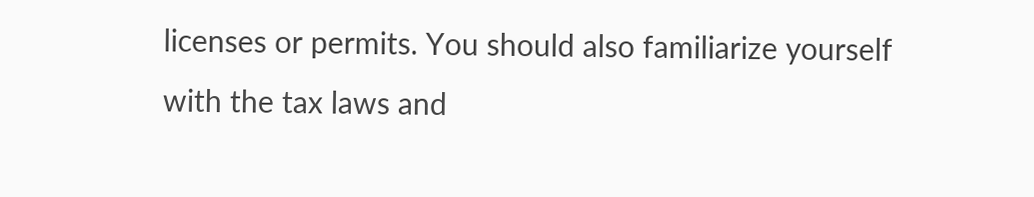licenses or permits. You should also familiarize yourself with the tax laws and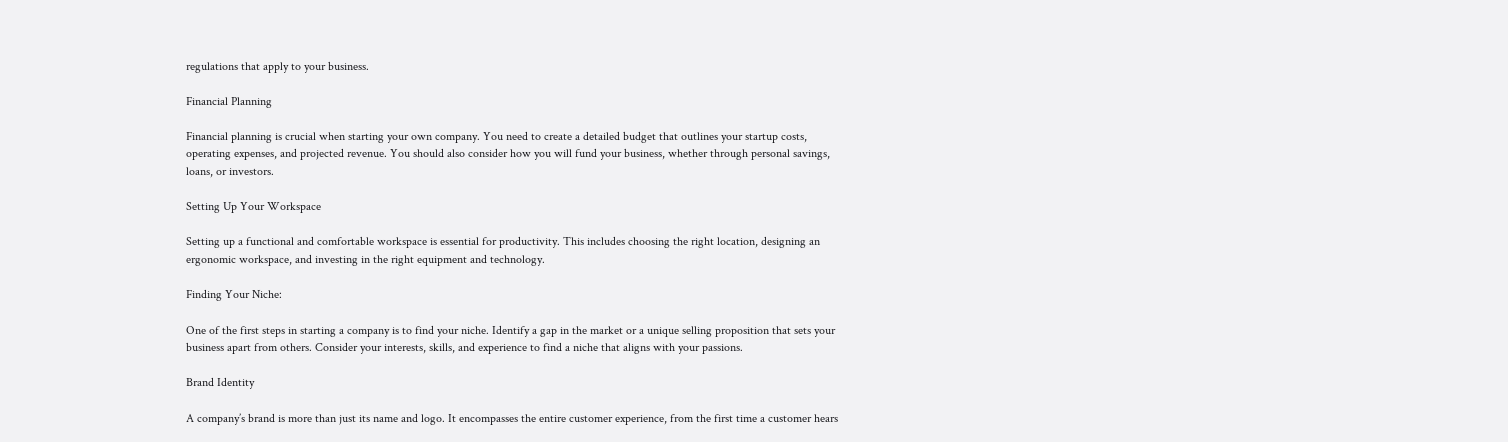regulations that apply to your business.

Financial Planning

Financial planning is crucial when starting your own company. You need to create a detailed budget that outlines your startup costs, operating expenses, and projected revenue. You should also consider how you will fund your business, whether through personal savings, loans, or investors.

Setting Up Your Workspace

Setting up a functional and comfortable workspace is essential for productivity. This includes choosing the right location, designing an ergonomic workspace, and investing in the right equipment and technology.

Finding Your Niche:

One of the first steps in starting a company is to find your niche. Identify a gap in the market or a unique selling proposition that sets your business apart from others. Consider your interests, skills, and experience to find a niche that aligns with your passions.

Brand Identity

A company’s brand is more than just its name and logo. It encompasses the entire customer experience, from the first time a customer hears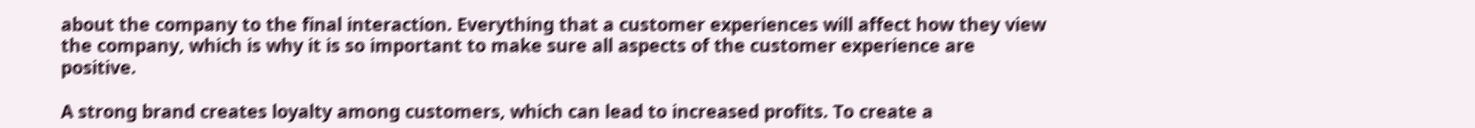about the company to the final interaction. Everything that a customer experiences will affect how they view the company, which is why it is so important to make sure all aspects of the customer experience are positive.

A strong brand creates loyalty among customers, which can lead to increased profits. To create a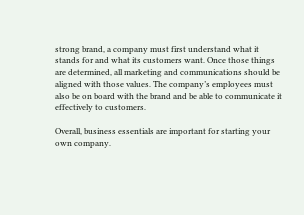strong brand, a company must first understand what it stands for and what its customers want. Once those things are determined, all marketing and communications should be aligned with those values. The company’s employees must also be on board with the brand and be able to communicate it effectively to customers.

Overall, business essentials are important for starting your own company.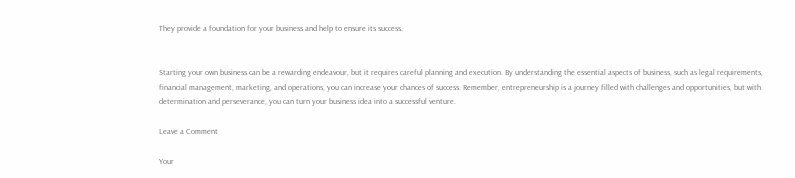They provide a foundation for your business and help to ensure its success.


Starting your own business can be a rewarding endeavour, but it requires careful planning and execution. By understanding the essential aspects of business, such as legal requirements, financial management, marketing, and operations, you can increase your chances of success. Remember, entrepreneurship is a journey filled with challenges and opportunities, but with determination and perseverance, you can turn your business idea into a successful venture.

Leave a Comment

Your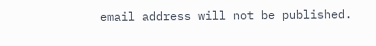email address will not be published.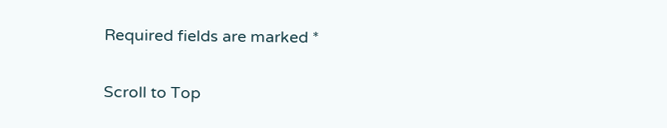Required fields are marked *

Scroll to Top